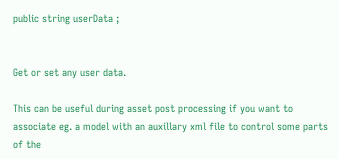public string userData ;


Get or set any user data.

This can be useful during asset post processing if you want to associate eg. a model with an auxillary xml file to control some parts of the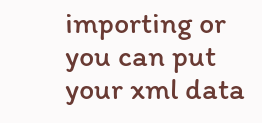importing or you can put your xml data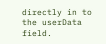directly in to the userData field.